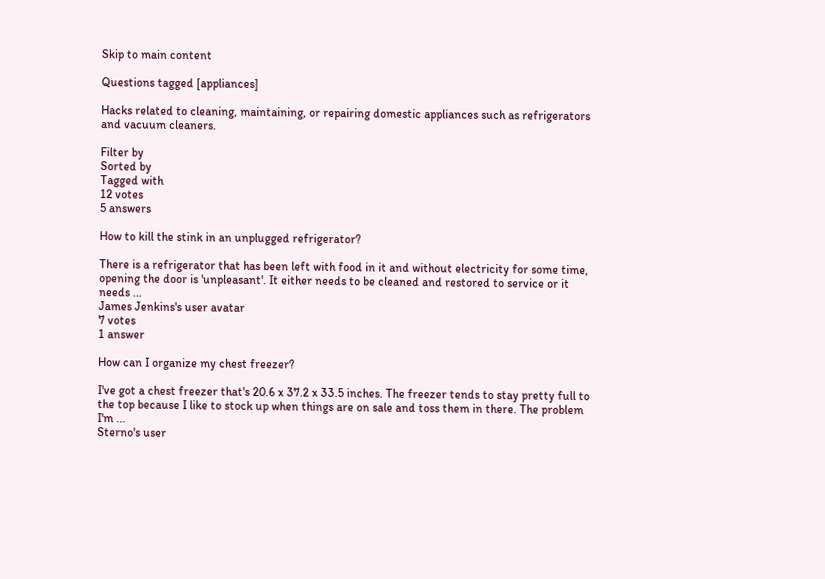Skip to main content

Questions tagged [appliances]

Hacks related to cleaning, maintaining, or repairing domestic appliances such as refrigerators and vacuum cleaners.

Filter by
Sorted by
Tagged with
12 votes
5 answers

How to kill the stink in an unplugged refrigerator?

There is a refrigerator that has been left with food in it and without electricity for some time, opening the door is 'unpleasant'. It either needs to be cleaned and restored to service or it needs ...
James Jenkins's user avatar
7 votes
1 answer

How can I organize my chest freezer?

I've got a chest freezer that's 20.6 x 37.2 x 33.5 inches. The freezer tends to stay pretty full to the top because I like to stock up when things are on sale and toss them in there. The problem I'm ...
Sterno's user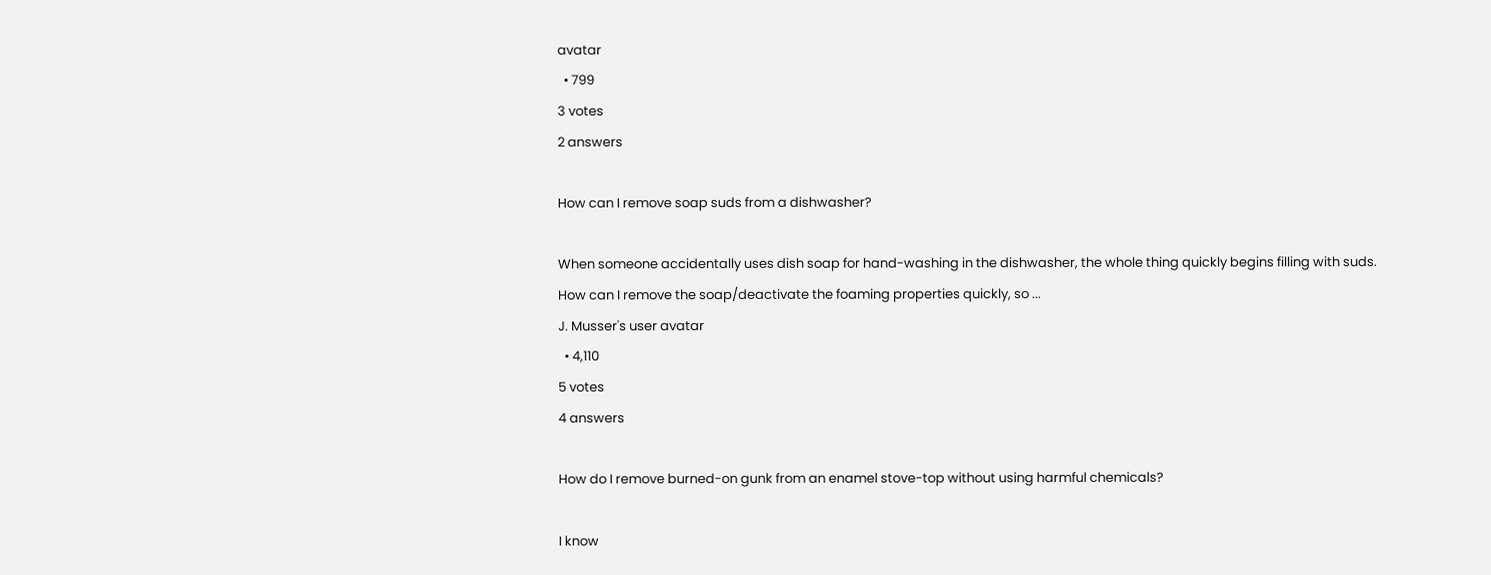avatar
  • 799
3 votes
2 answers

How can I remove soap suds from a dishwasher?

When someone accidentally uses dish soap for hand-washing in the dishwasher, the whole thing quickly begins filling with suds. How can I remove the soap/deactivate the foaming properties quickly, so ...
J. Musser's user avatar
  • 4,110
5 votes
4 answers

How do I remove burned-on gunk from an enamel stove-top without using harmful chemicals?

I know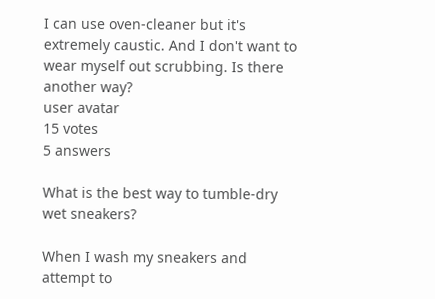I can use oven-cleaner but it's extremely caustic. And I don't want to wear myself out scrubbing. Is there another way?
user avatar
15 votes
5 answers

What is the best way to tumble-dry wet sneakers?

When I wash my sneakers and attempt to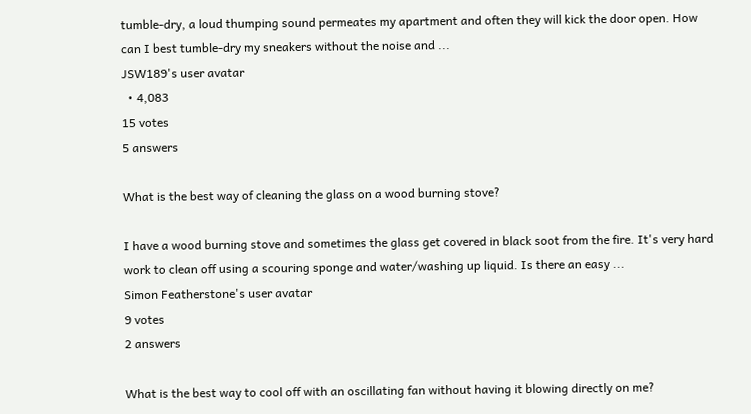tumble-dry, a loud thumping sound permeates my apartment and often they will kick the door open. How can I best tumble-dry my sneakers without the noise and ...
JSW189's user avatar
  • 4,083
15 votes
5 answers

What is the best way of cleaning the glass on a wood burning stove?

I have a wood burning stove and sometimes the glass get covered in black soot from the fire. It's very hard work to clean off using a scouring sponge and water/washing up liquid. Is there an easy ...
Simon Featherstone's user avatar
9 votes
2 answers

What is the best way to cool off with an oscillating fan without having it blowing directly on me?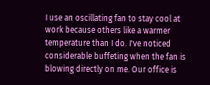I use an oscillating fan to stay cool at work because others like a warmer temperature than I do. I've noticed considerable buffeting when the fan is blowing directly on me. Our office is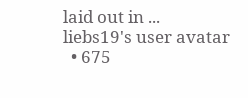laid out in ...
liebs19's user avatar
  • 675